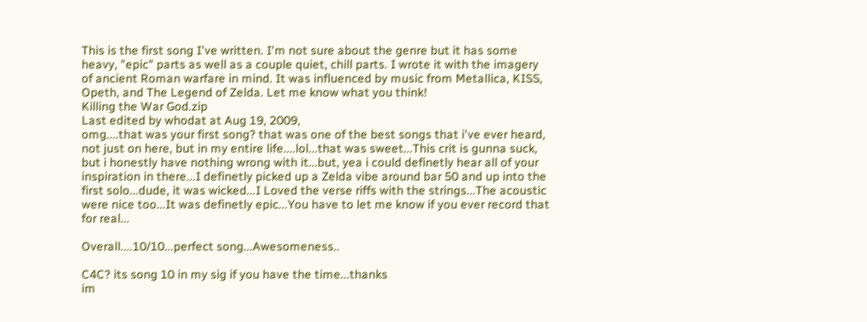This is the first song I've written. I'm not sure about the genre but it has some heavy, "epic" parts as well as a couple quiet, chill parts. I wrote it with the imagery of ancient Roman warfare in mind. It was influenced by music from Metallica, KISS, Opeth, and The Legend of Zelda. Let me know what you think!
Killing the War God.zip
Last edited by whodat at Aug 19, 2009,
omg....that was your first song? that was one of the best songs that i've ever heard, not just on here, but in my entire life....lol...that was sweet...This crit is gunna suck, but i honestly have nothing wrong with it...but, yea i could definetly hear all of your inspiration in there...I definetly picked up a Zelda vibe around bar 50 and up into the first solo...dude, it was wicked...I Loved the verse riffs with the strings...The acoustic were nice too...It was definetly epic...You have to let me know if you ever record that for real...

Overall....10/10...perfect song...Awesomeness..

C4C? its song 10 in my sig if you have the time...thanks
im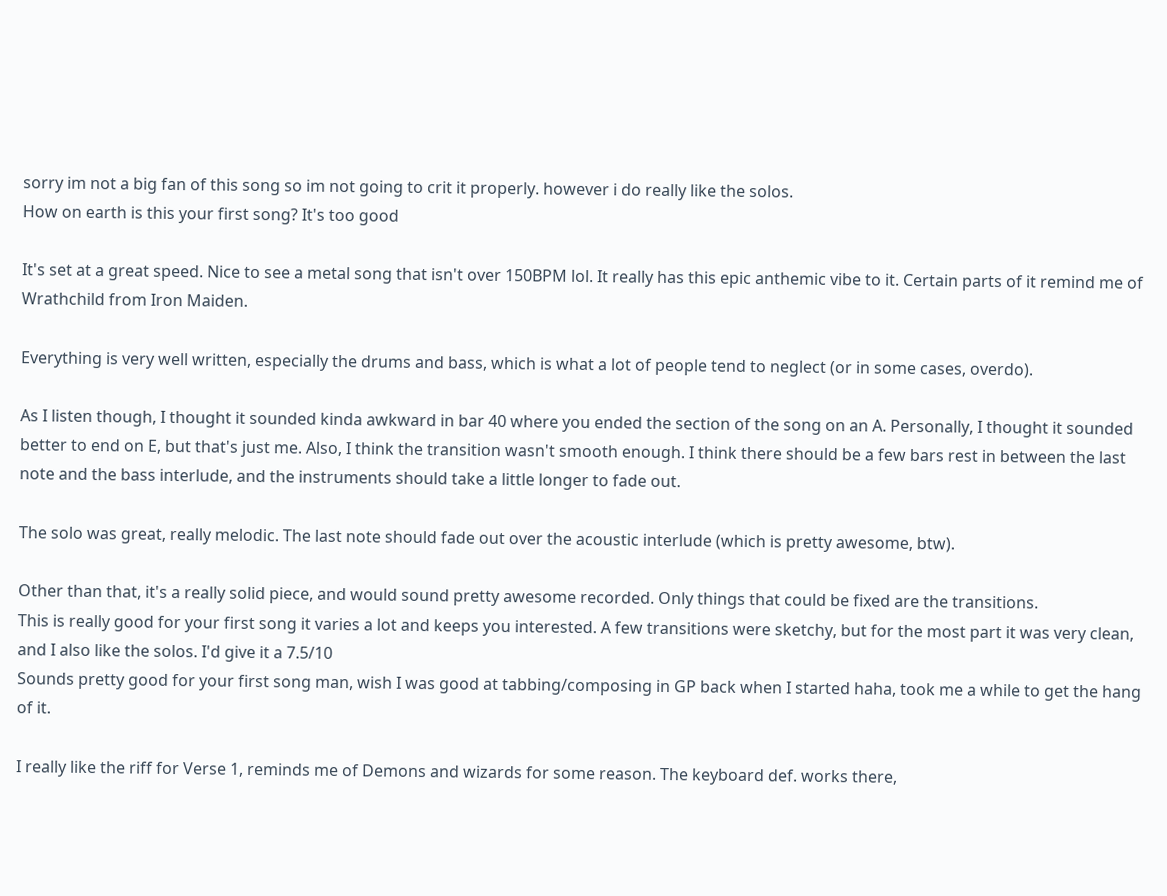sorry im not a big fan of this song so im not going to crit it properly. however i do really like the solos.
How on earth is this your first song? It's too good

It's set at a great speed. Nice to see a metal song that isn't over 150BPM lol. It really has this epic anthemic vibe to it. Certain parts of it remind me of Wrathchild from Iron Maiden.

Everything is very well written, especially the drums and bass, which is what a lot of people tend to neglect (or in some cases, overdo).

As I listen though, I thought it sounded kinda awkward in bar 40 where you ended the section of the song on an A. Personally, I thought it sounded better to end on E, but that's just me. Also, I think the transition wasn't smooth enough. I think there should be a few bars rest in between the last note and the bass interlude, and the instruments should take a little longer to fade out.

The solo was great, really melodic. The last note should fade out over the acoustic interlude (which is pretty awesome, btw).

Other than that, it's a really solid piece, and would sound pretty awesome recorded. Only things that could be fixed are the transitions.
This is really good for your first song it varies a lot and keeps you interested. A few transitions were sketchy, but for the most part it was very clean, and I also like the solos. I'd give it a 7.5/10
Sounds pretty good for your first song man, wish I was good at tabbing/composing in GP back when I started haha, took me a while to get the hang of it.

I really like the riff for Verse 1, reminds me of Demons and wizards for some reason. The keyboard def. works there,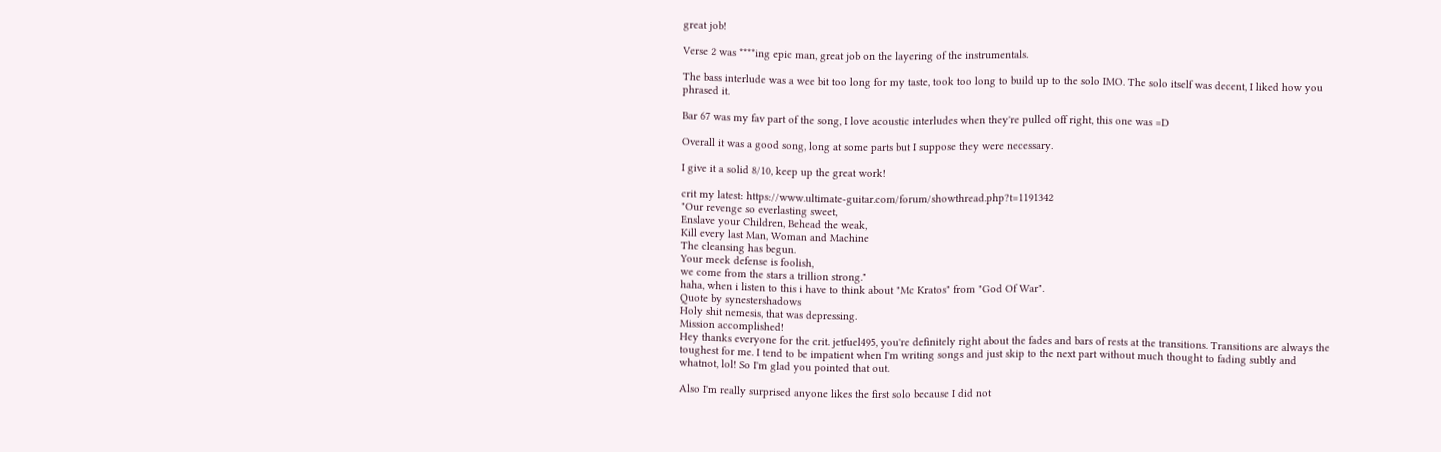great job!

Verse 2 was ****ing epic man, great job on the layering of the instrumentals.

The bass interlude was a wee bit too long for my taste, took too long to build up to the solo IMO. The solo itself was decent, I liked how you phrased it.

Bar 67 was my fav part of the song, I love acoustic interludes when they're pulled off right, this one was =D

Overall it was a good song, long at some parts but I suppose they were necessary.

I give it a solid 8/10, keep up the great work!

crit my latest: https://www.ultimate-guitar.com/forum/showthread.php?t=1191342
"Our revenge so everlasting sweet,
Enslave your Children, Behead the weak,
Kill every last Man, Woman and Machine
The cleansing has begun.
Your meek defense is foolish,
we come from the stars a trillion strong."
haha, when i listen to this i have to think about "Mc Kratos" from "God Of War".
Quote by synestershadows
Holy shit nemesis, that was depressing.
Mission accomplished!
Hey thanks everyone for the crit. jetfuel495, you're definitely right about the fades and bars of rests at the transitions. Transitions are always the toughest for me. I tend to be impatient when I'm writing songs and just skip to the next part without much thought to fading subtly and whatnot, lol! So I'm glad you pointed that out.

Also I'm really surprised anyone likes the first solo because I did not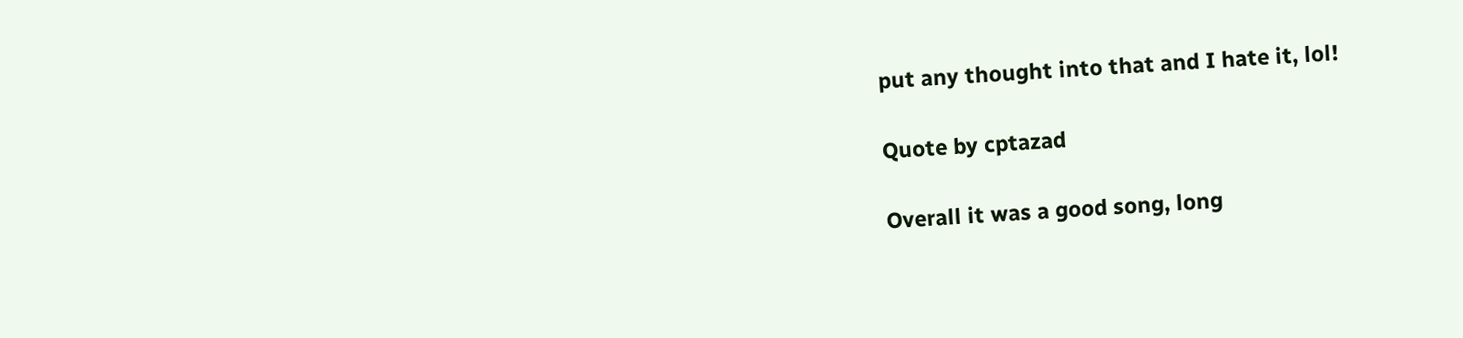put any thought into that and I hate it, lol!

Quote by cptazad

Overall it was a good song, long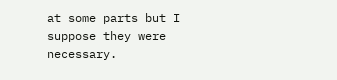at some parts but I suppose they were necessary.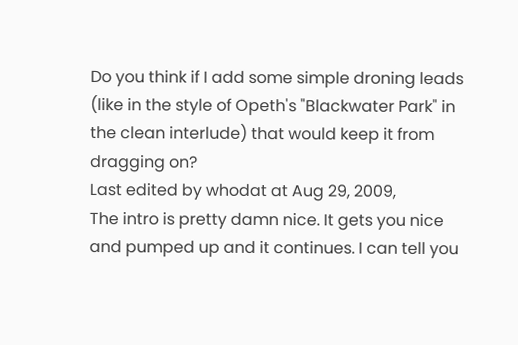Do you think if I add some simple droning leads (like in the style of Opeth's "Blackwater Park" in the clean interlude) that would keep it from dragging on?
Last edited by whodat at Aug 29, 2009,
The intro is pretty damn nice. It gets you nice and pumped up and it continues. I can tell you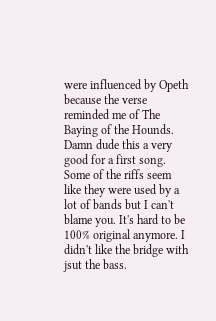were influenced by Opeth because the verse reminded me of The Baying of the Hounds. Damn dude this a very good for a first song. Some of the riffs seem like they were used by a lot of bands but I can't blame you. It's hard to be 100% original anymore. I didn't like the bridge with jsut the bass.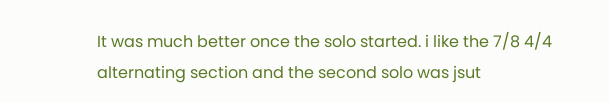It was much better once the solo started. i like the 7/8 4/4 alternating section and the second solo was jsut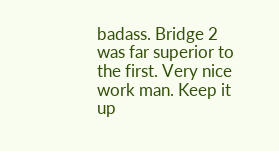badass. Bridge 2 was far superior to the first. Very nice work man. Keep it up